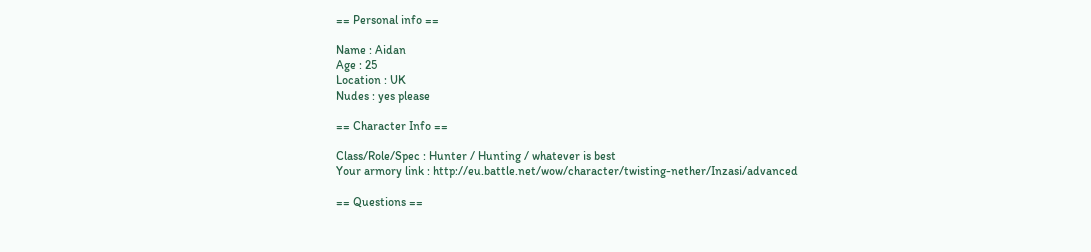== Personal info ==

Name : Aidan
Age : 25
Location : UK
Nudes : yes please

== Character Info ==

Class/Role/Spec : Hunter / Hunting / whatever is best
Your armory link : http://eu.battle.net/wow/character/twisting-nether/Inzasi/advanced

== Questions ==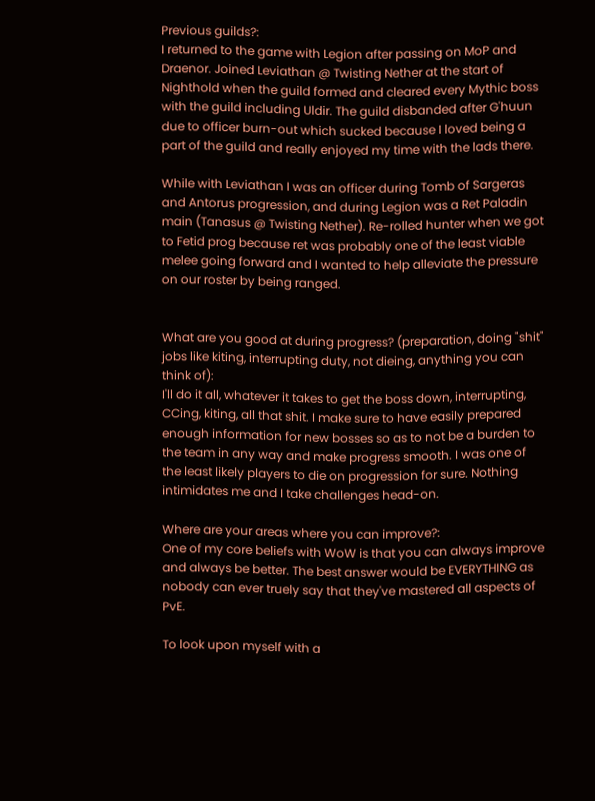Previous guilds?:
I returned to the game with Legion after passing on MoP and Draenor. Joined Leviathan @ Twisting Nether at the start of Nighthold when the guild formed and cleared every Mythic boss with the guild including Uldir. The guild disbanded after G'huun due to officer burn-out which sucked because I loved being a part of the guild and really enjoyed my time with the lads there.

While with Leviathan I was an officer during Tomb of Sargeras and Antorus progression, and during Legion was a Ret Paladin main (Tanasus @ Twisting Nether). Re-rolled hunter when we got to Fetid prog because ret was probably one of the least viable melee going forward and I wanted to help alleviate the pressure on our roster by being ranged.


What are you good at during progress? (preparation, doing "shit" jobs like kiting, interrupting duty, not dieing, anything you can think of):
I'll do it all, whatever it takes to get the boss down, interrupting, CCing, kiting, all that shit. I make sure to have easily prepared enough information for new bosses so as to not be a burden to the team in any way and make progress smooth. I was one of the least likely players to die on progression for sure. Nothing intimidates me and I take challenges head-on.

Where are your areas where you can improve?:
One of my core beliefs with WoW is that you can always improve and always be better. The best answer would be EVERYTHING as nobody can ever truely say that they've mastered all aspects of PvE.

To look upon myself with a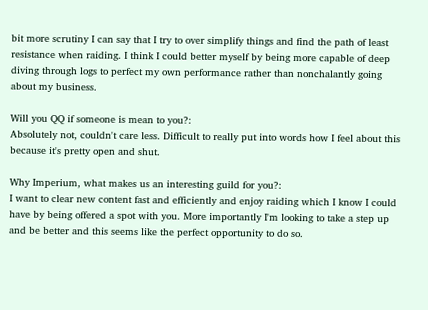bit more scrutiny I can say that I try to over simplify things and find the path of least resistance when raiding. I think I could better myself by being more capable of deep diving through logs to perfect my own performance rather than nonchalantly going about my business.

Will you QQ if someone is mean to you?:
Absolutely not, couldn't care less. Difficult to really put into words how I feel about this because it's pretty open and shut.

Why Imperium, what makes us an interesting guild for you?:
I want to clear new content fast and efficiently and enjoy raiding which I know I could have by being offered a spot with you. More importantly I'm looking to take a step up and be better and this seems like the perfect opportunity to do so.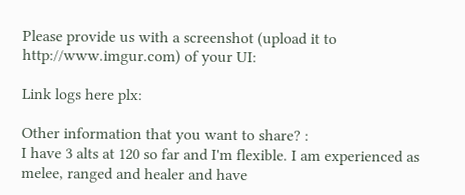Please provide us with a screenshot (upload it to http://www.imgur.com) of your UI:

Link logs here plx:

Other information that you want to share? :
I have 3 alts at 120 so far and I'm flexible. I am experienced as melee, ranged and healer and have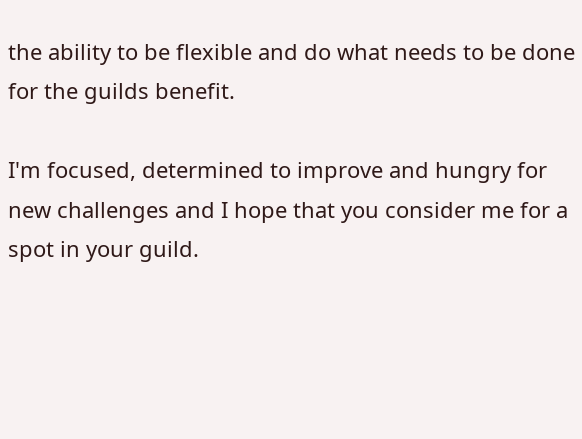the ability to be flexible and do what needs to be done for the guilds benefit.

I'm focused, determined to improve and hungry for new challenges and I hope that you consider me for a spot in your guild.